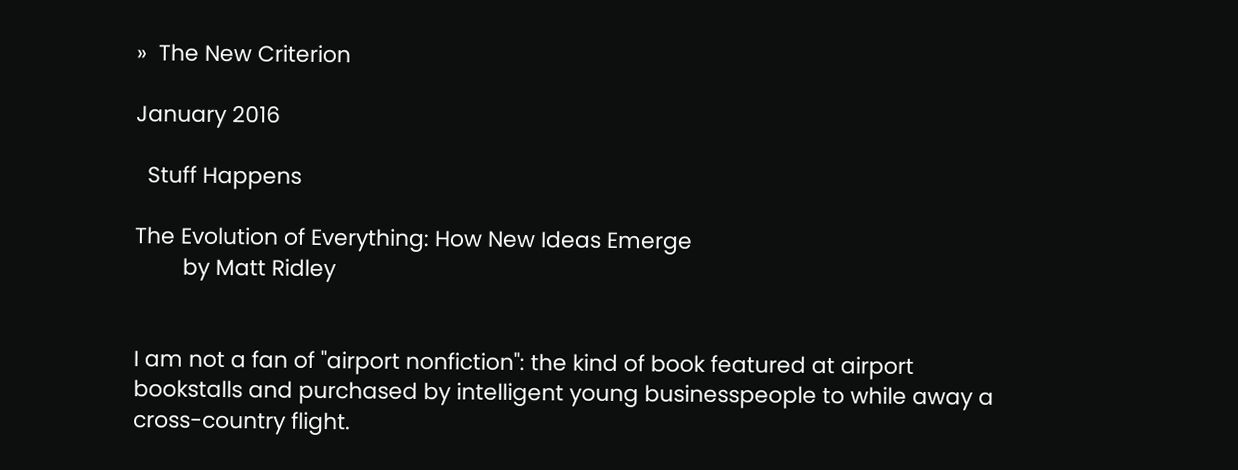»  The New Criterion

January 2016

  Stuff Happens

The Evolution of Everything: How New Ideas Emerge
        by Matt Ridley


I am not a fan of "airport nonfiction": the kind of book featured at airport bookstalls and purchased by intelligent young businesspeople to while away a cross-country flight.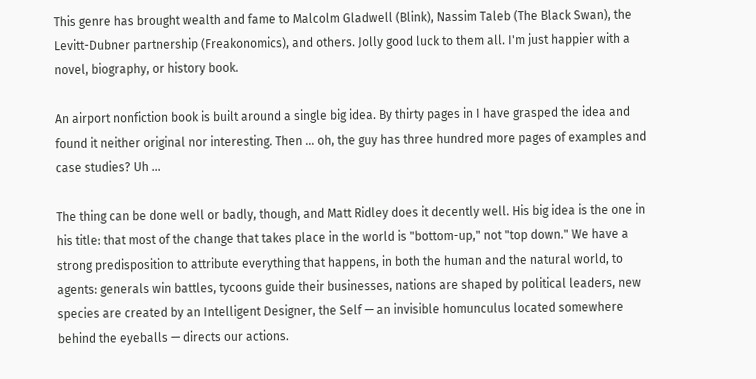This genre has brought wealth and fame to Malcolm Gladwell (Blink), Nassim Taleb (The Black Swan), the Levitt-Dubner partnership (Freakonomics), and others. Jolly good luck to them all. I'm just happier with a novel, biography, or history book.

An airport nonfiction book is built around a single big idea. By thirty pages in I have grasped the idea and found it neither original nor interesting. Then … oh, the guy has three hundred more pages of examples and case studies? Uh …

The thing can be done well or badly, though, and Matt Ridley does it decently well. His big idea is the one in his title: that most of the change that takes place in the world is "bottom-up," not "top down." We have a strong predisposition to attribute everything that happens, in both the human and the natural world, to agents: generals win battles, tycoons guide their businesses, nations are shaped by political leaders, new species are created by an Intelligent Designer, the Self — an invisible homunculus located somewhere behind the eyeballs — directs our actions.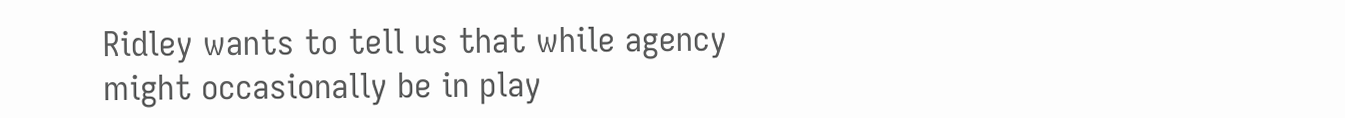Ridley wants to tell us that while agency might occasionally be in play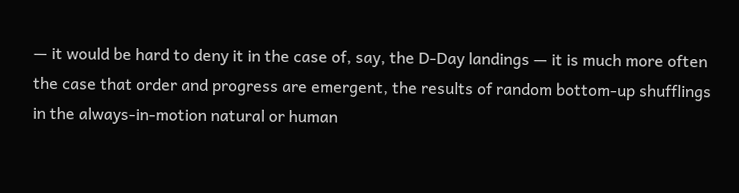— it would be hard to deny it in the case of, say, the D-Day landings — it is much more often the case that order and progress are emergent, the results of random bottom-up shufflings in the always-in-motion natural or human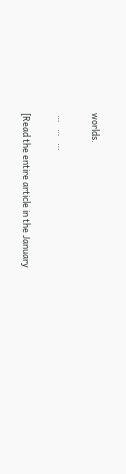worlds.

 …   …   …

[Read the entire article in the January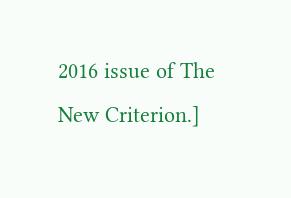2016 issue of The New Criterion.]